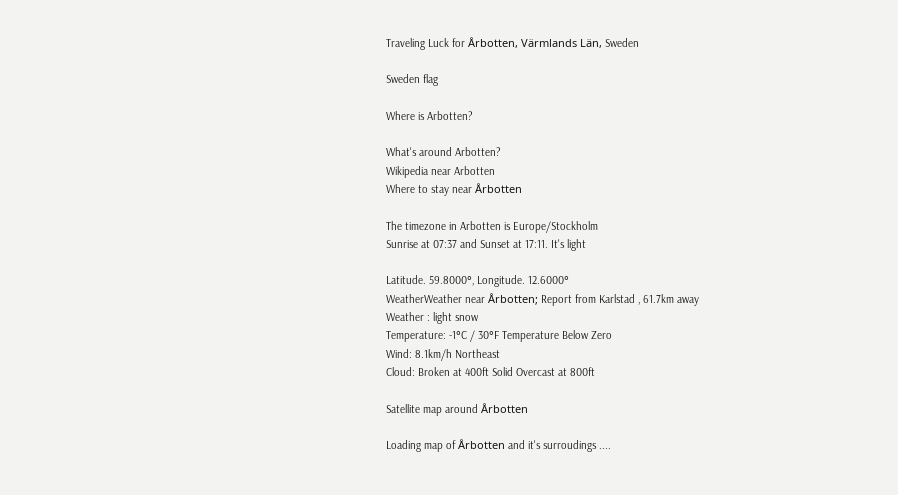Traveling Luck for Årbotten, Värmlands Län, Sweden

Sweden flag

Where is Arbotten?

What's around Arbotten?
Wikipedia near Arbotten
Where to stay near Årbotten

The timezone in Arbotten is Europe/Stockholm
Sunrise at 07:37 and Sunset at 17:11. It's light

Latitude. 59.8000°, Longitude. 12.6000°
WeatherWeather near Årbotten; Report from Karlstad , 61.7km away
Weather : light snow
Temperature: -1°C / 30°F Temperature Below Zero
Wind: 8.1km/h Northeast
Cloud: Broken at 400ft Solid Overcast at 800ft

Satellite map around Årbotten

Loading map of Årbotten and it's surroudings ....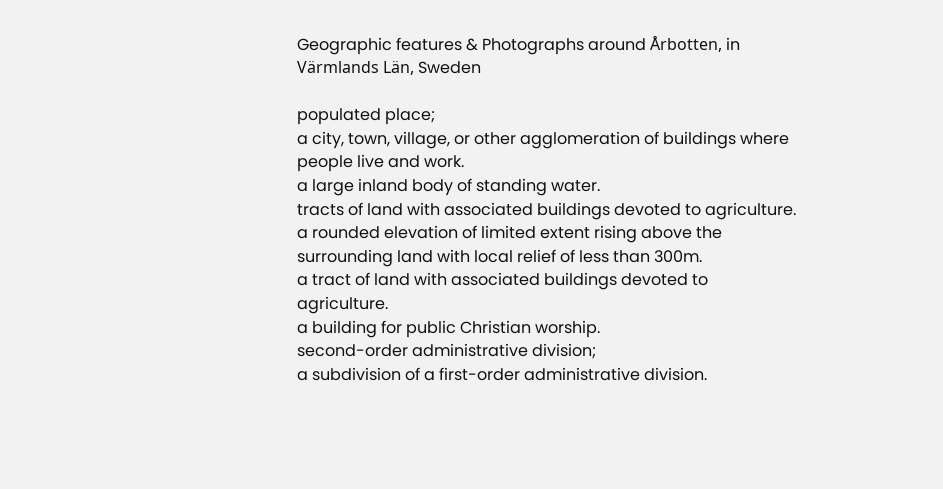Geographic features & Photographs around Årbotten, in Värmlands Län, Sweden

populated place;
a city, town, village, or other agglomeration of buildings where people live and work.
a large inland body of standing water.
tracts of land with associated buildings devoted to agriculture.
a rounded elevation of limited extent rising above the surrounding land with local relief of less than 300m.
a tract of land with associated buildings devoted to agriculture.
a building for public Christian worship.
second-order administrative division;
a subdivision of a first-order administrative division.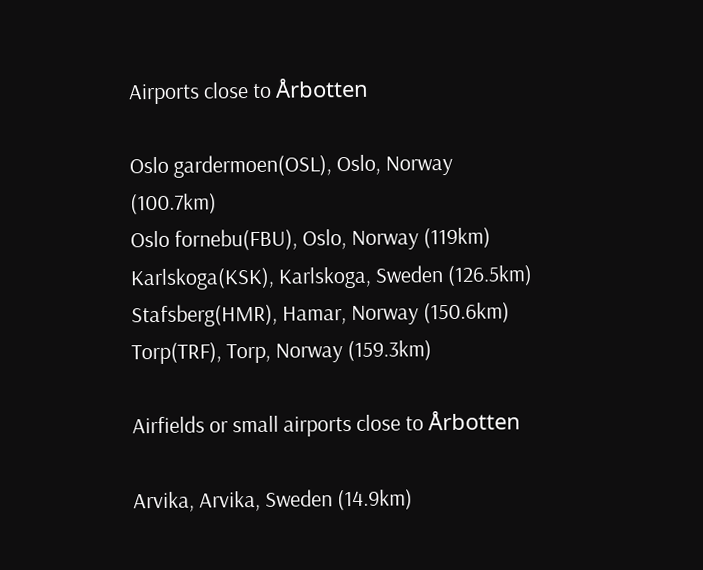Airports close to Årbotten

Oslo gardermoen(OSL), Oslo, Norway (100.7km)
Oslo fornebu(FBU), Oslo, Norway (119km)
Karlskoga(KSK), Karlskoga, Sweden (126.5km)
Stafsberg(HMR), Hamar, Norway (150.6km)
Torp(TRF), Torp, Norway (159.3km)

Airfields or small airports close to Årbotten

Arvika, Arvika, Sweden (14.9km)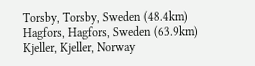Torsby, Torsby, Sweden (48.4km)
Hagfors, Hagfors, Sweden (63.9km)
Kjeller, Kjeller, Norway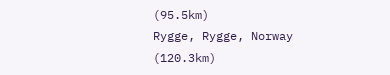(95.5km)
Rygge, Rygge, Norway (120.3km)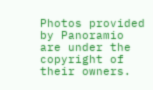Photos provided by Panoramio are under the copyright of their owners.